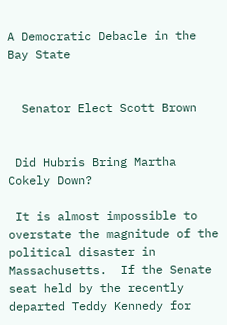A Democratic Debacle in the Bay State


  Senator Elect Scott Brown


 Did Hubris Bring Martha Cokely Down?

 It is almost impossible to overstate the magnitude of the political disaster in Massachusetts.  If the Senate seat held by the recently departed Teddy Kennedy for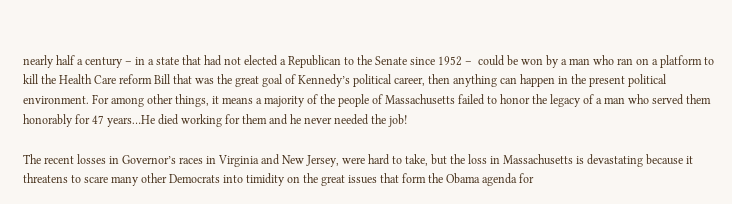nearly half a century – in a state that had not elected a Republican to the Senate since 1952 –  could be won by a man who ran on a platform to kill the Health Care reform Bill that was the great goal of Kennedy’s political career, then anything can happen in the present political environment. For among other things, it means a majority of the people of Massachusetts failed to honor the legacy of a man who served them honorably for 47 years…He died working for them and he never needed the job!

The recent losses in Governor’s races in Virginia and New Jersey, were hard to take, but the loss in Massachusetts is devastating because it threatens to scare many other Democrats into timidity on the great issues that form the Obama agenda for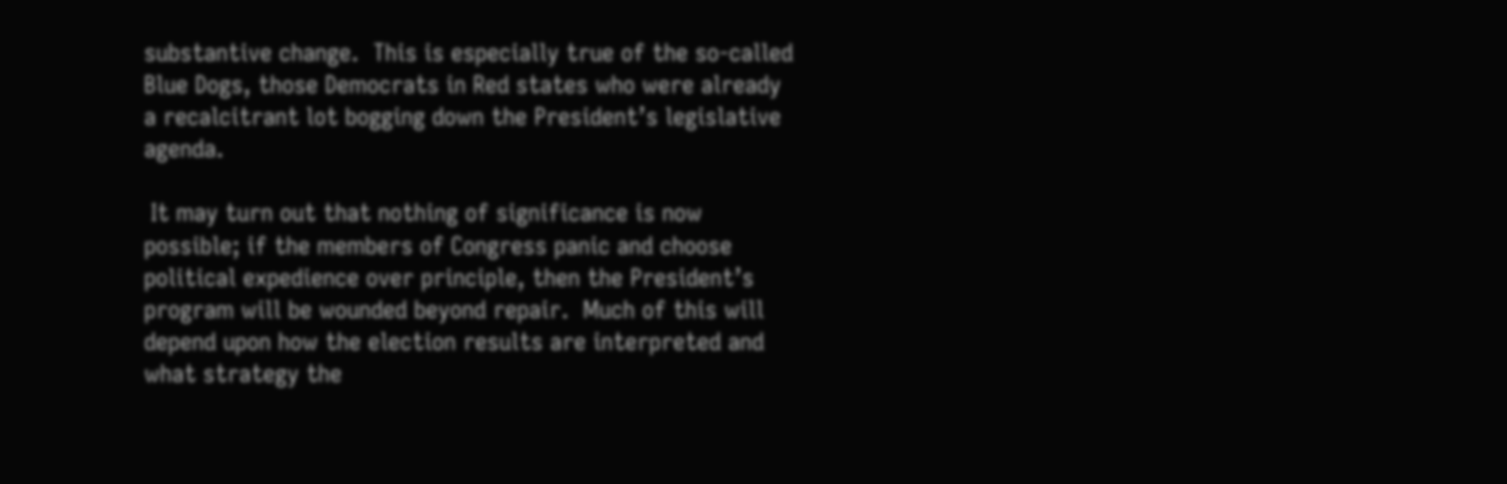substantive change.  This is especially true of the so-called Blue Dogs, those Democrats in Red states who were already a recalcitrant lot bogging down the President’s legislative agenda.

 It may turn out that nothing of significance is now possible; if the members of Congress panic and choose political expedience over principle, then the President’s program will be wounded beyond repair.  Much of this will depend upon how the election results are interpreted and what strategy the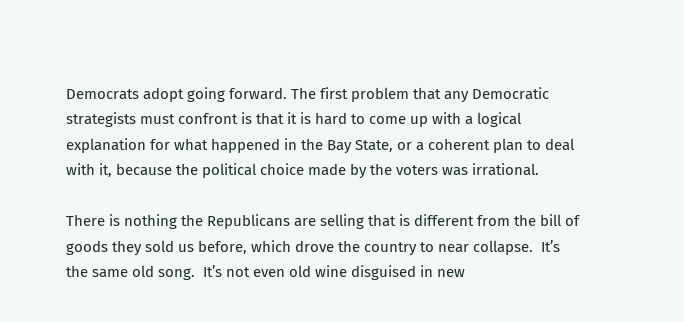Democrats adopt going forward. The first problem that any Democratic strategists must confront is that it is hard to come up with a logical explanation for what happened in the Bay State, or a coherent plan to deal with it, because the political choice made by the voters was irrational.

There is nothing the Republicans are selling that is different from the bill of goods they sold us before, which drove the country to near collapse.  It’s the same old song.  It’s not even old wine disguised in new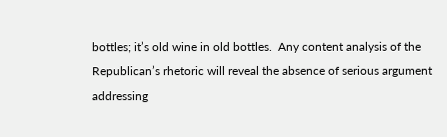bottles; it’s old wine in old bottles.  Any content analysis of the Republican’s rhetoric will reveal the absence of serious argument addressing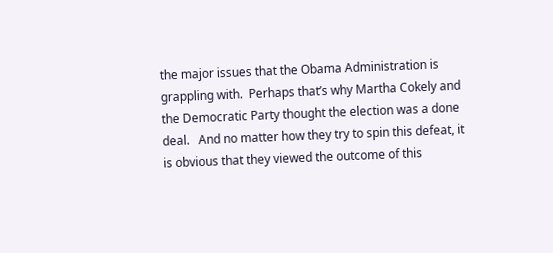the major issues that the Obama Administration is grappling with.  Perhaps that’s why Martha Cokely and the Democratic Party thought the election was a done deal.   And no matter how they try to spin this defeat, it is obvious that they viewed the outcome of this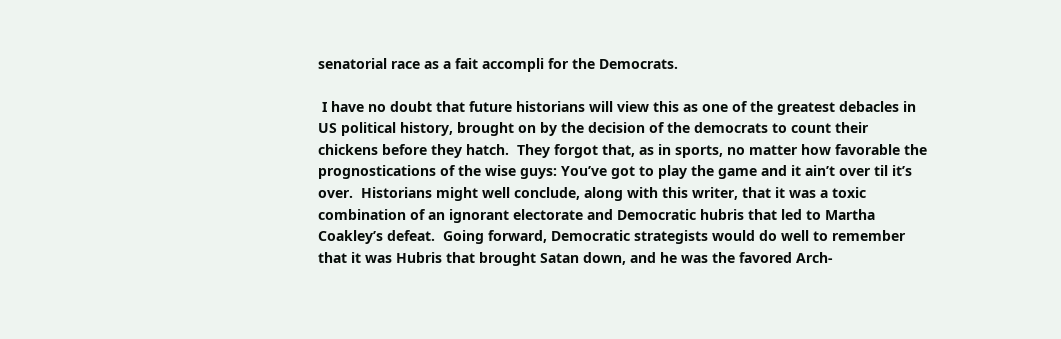senatorial race as a fait accompli for the Democrats.

 I have no doubt that future historians will view this as one of the greatest debacles in US political history, brought on by the decision of the democrats to count their chickens before they hatch.  They forgot that, as in sports, no matter how favorable the prognostications of the wise guys: You’ve got to play the game and it ain’t over til it’s over.  Historians might well conclude, along with this writer, that it was a toxic combination of an ignorant electorate and Democratic hubris that led to Martha Coakley’s defeat.  Going forward, Democratic strategists would do well to remember that it was Hubris that brought Satan down, and he was the favored Arch-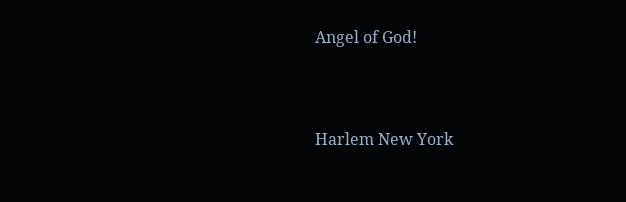Angel of God!




Harlem New York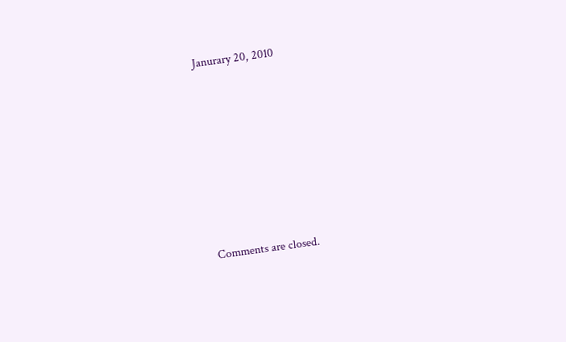Janurary 20, 2010










Comments are closed.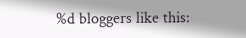%d bloggers like this: